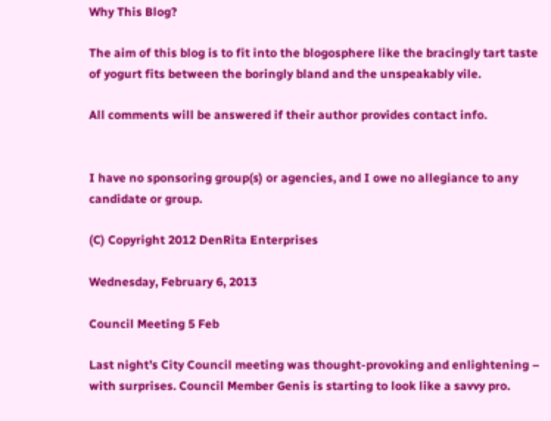Why This Blog?

The aim of this blog is to fit into the blogosphere like the bracingly tart taste of yogurt fits between the boringly bland and the unspeakably vile.

All comments will be answered if their author provides contact info.


I have no sponsoring group(s) or agencies, and I owe no allegiance to any candidate or group.

(C) Copyright 2012 DenRita Enterprises

Wednesday, February 6, 2013

Council Meeting 5 Feb

Last night’s City Council meeting was thought-provoking and enlightening – with surprises. Council Member Genis is starting to look like a savvy pro.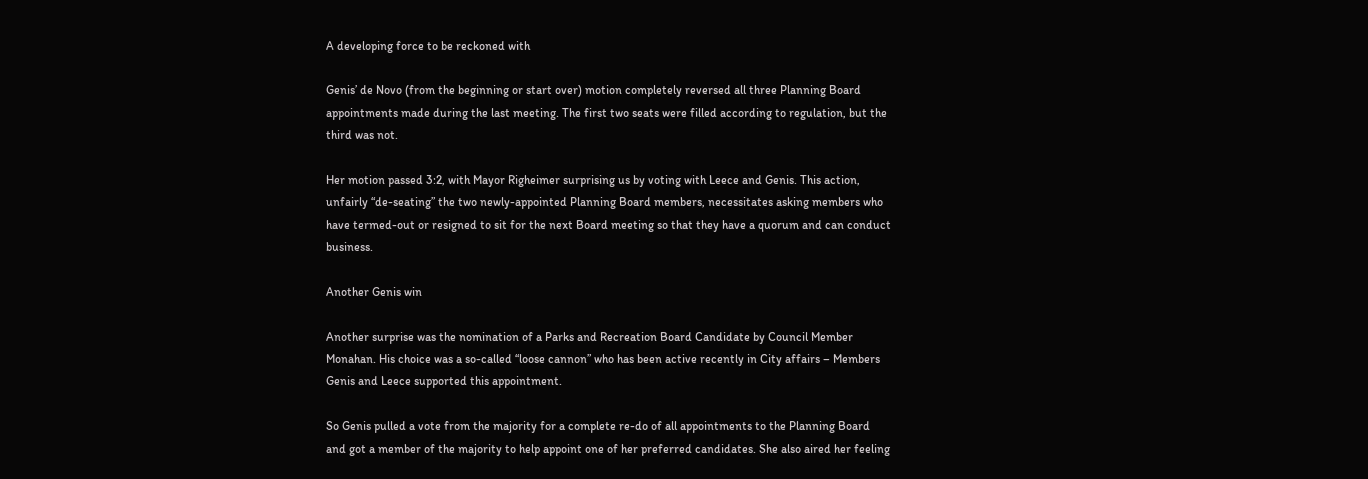A developing force to be reckoned with

Genis’ de Novo (from the beginning or start over) motion completely reversed all three Planning Board appointments made during the last meeting. The first two seats were filled according to regulation, but the third was not.

Her motion passed 3:2, with Mayor Righeimer surprising us by voting with Leece and Genis. This action, unfairly “de-seating” the two newly-appointed Planning Board members, necessitates asking members who have termed-out or resigned to sit for the next Board meeting so that they have a quorum and can conduct business.

Another Genis win

Another surprise was the nomination of a Parks and Recreation Board Candidate by Council Member Monahan. His choice was a so-called “loose cannon” who has been active recently in City affairs – Members Genis and Leece supported this appointment.

So Genis pulled a vote from the majority for a complete re-do of all appointments to the Planning Board and got a member of the majority to help appoint one of her preferred candidates. She also aired her feeling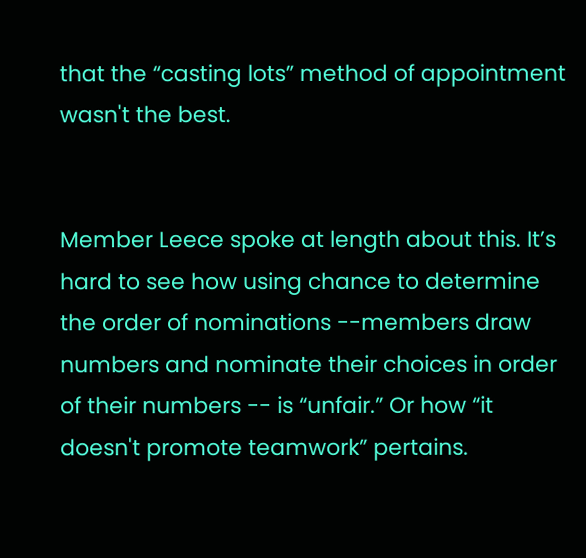that the “casting lots” method of appointment wasn't the best.


Member Leece spoke at length about this. It’s hard to see how using chance to determine the order of nominations --members draw numbers and nominate their choices in order of their numbers -- is “unfair.” Or how “it doesn't promote teamwork” pertains.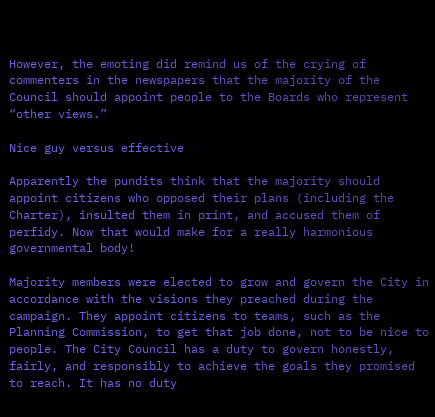However, the emoting did remind us of the crying of commenters in the newspapers that the majority of the Council should appoint people to the Boards who represent “other views.”

Nice guy versus effective

Apparently the pundits think that the majority should appoint citizens who opposed their plans (including the Charter), insulted them in print, and accused them of perfidy. Now that would make for a really harmonious governmental body!

Majority members were elected to grow and govern the City in accordance with the visions they preached during the campaign. They appoint citizens to teams, such as the Planning Commission, to get that job done, not to be nice to people. The City Council has a duty to govern honestly, fairly, and responsibly to achieve the goals they promised to reach. It has no duty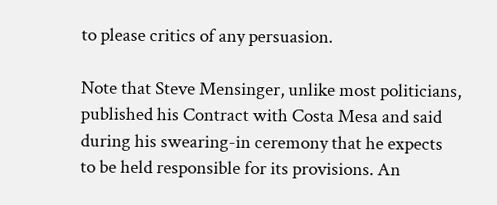to please critics of any persuasion.

Note that Steve Mensinger, unlike most politicians, published his Contract with Costa Mesa and said during his swearing-in ceremony that he expects to be held responsible for its provisions. An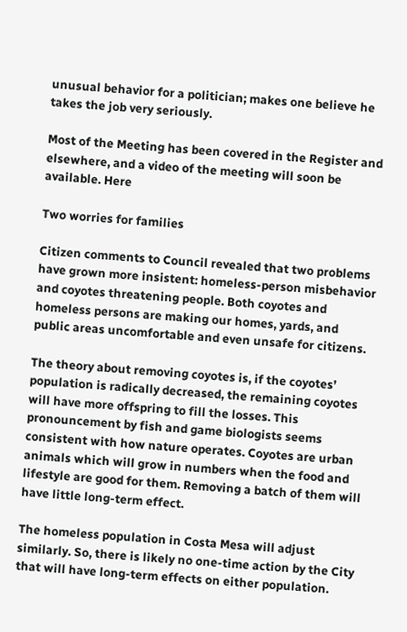unusual behavior for a politician; makes one believe he takes the job very seriously.

Most of the Meeting has been covered in the Register and elsewhere, and a video of the meeting will soon be available. Here

Two worries for families

Citizen comments to Council revealed that two problems have grown more insistent: homeless-person misbehavior and coyotes threatening people. Both coyotes and homeless persons are making our homes, yards, and public areas uncomfortable and even unsafe for citizens.

The theory about removing coyotes is, if the coyotes’ population is radically decreased, the remaining coyotes will have more offspring to fill the losses. This pronouncement by fish and game biologists seems consistent with how nature operates. Coyotes are urban animals which will grow in numbers when the food and lifestyle are good for them. Removing a batch of them will have little long-term effect.

The homeless population in Costa Mesa will adjust similarly. So, there is likely no one-time action by the City that will have long-term effects on either population.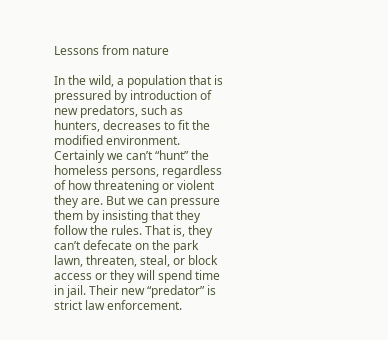Lessons from nature

In the wild, a population that is pressured by introduction of new predators, such as hunters, decreases to fit the modified environment. Certainly we can’t “hunt” the homeless persons, regardless of how threatening or violent they are. But we can pressure them by insisting that they follow the rules. That is, they can’t defecate on the park lawn, threaten, steal, or block access or they will spend time in jail. Their new “predator” is strict law enforcement.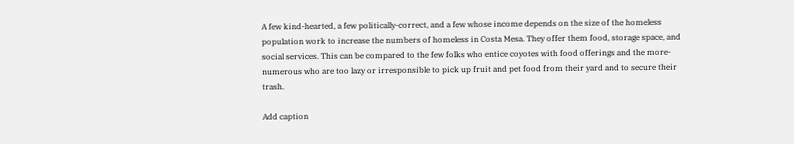A few kind-hearted, a few politically-correct, and a few whose income depends on the size of the homeless population work to increase the numbers of homeless in Costa Mesa. They offer them food, storage space, and social services. This can be compared to the few folks who entice coyotes with food offerings and the more-numerous who are too lazy or irresponsible to pick up fruit and pet food from their yard and to secure their trash.

Add caption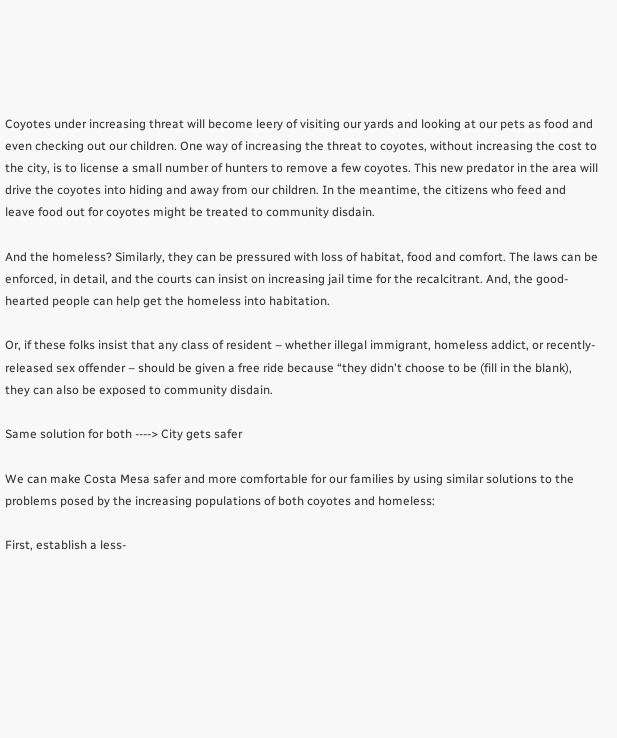Coyotes under increasing threat will become leery of visiting our yards and looking at our pets as food and even checking out our children. One way of increasing the threat to coyotes, without increasing the cost to the city, is to license a small number of hunters to remove a few coyotes. This new predator in the area will drive the coyotes into hiding and away from our children. In the meantime, the citizens who feed and leave food out for coyotes might be treated to community disdain.

And the homeless? Similarly, they can be pressured with loss of habitat, food and comfort. The laws can be enforced, in detail, and the courts can insist on increasing jail time for the recalcitrant. And, the good-hearted people can help get the homeless into habitation.

Or, if these folks insist that any class of resident – whether illegal immigrant, homeless addict, or recently-released sex offender – should be given a free ride because “they didn't choose to be (fill in the blank), they can also be exposed to community disdain.

Same solution for both ----> City gets safer

We can make Costa Mesa safer and more comfortable for our families by using similar solutions to the problems posed by the increasing populations of both coyotes and homeless:

First, establish a less-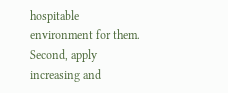hospitable environment for them. Second, apply increasing and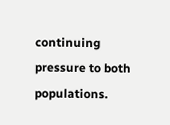continuing pressure to both populations.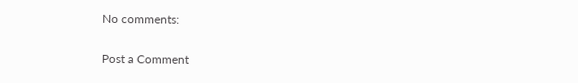No comments:

Post a Comment